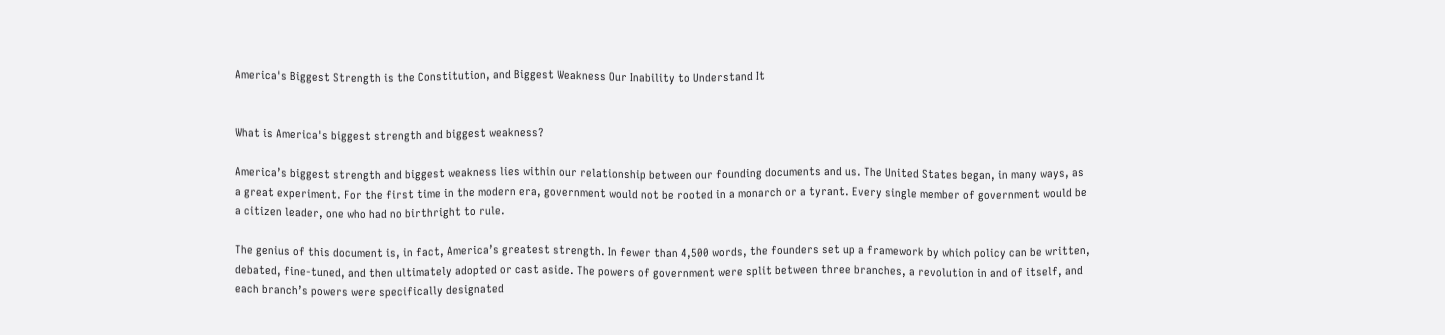America's Biggest Strength is the Constitution, and Biggest Weakness Our Inability to Understand It


What is America's biggest strength and biggest weakness?

America’s biggest strength and biggest weakness lies within our relationship between our founding documents and us. The United States began, in many ways, as a great experiment. For the first time in the modern era, government would not be rooted in a monarch or a tyrant. Every single member of government would be a citizen leader, one who had no birthright to rule.

The genius of this document is, in fact, America’s greatest strength. In fewer than 4,500 words, the founders set up a framework by which policy can be written, debated, fine-tuned, and then ultimately adopted or cast aside. The powers of government were split between three branches, a revolution in and of itself, and each branch’s powers were specifically designated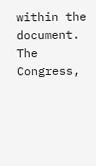within the document. The Congress,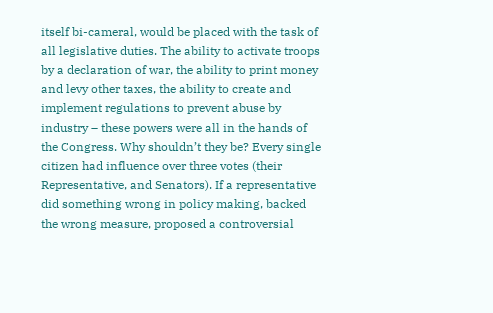itself bi-cameral, would be placed with the task of all legislative duties. The ability to activate troops by a declaration of war, the ability to print money and levy other taxes, the ability to create and implement regulations to prevent abuse by industry – these powers were all in the hands of the Congress. Why shouldn’t they be? Every single citizen had influence over three votes (their Representative, and Senators). If a representative did something wrong in policy making, backed the wrong measure, proposed a controversial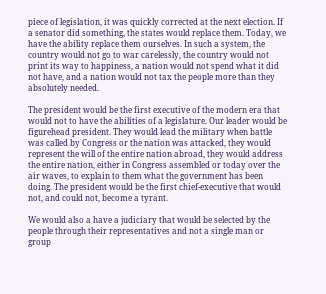piece of legislation, it was quickly corrected at the next election. If a senator did something, the states would replace them. Today, we have the ability replace them ourselves. In such a system, the country would not go to war carelessly, the country would not print its way to happiness, a nation would not spend what it did not have, and a nation would not tax the people more than they absolutely needed.

The president would be the first executive of the modern era that would not to have the abilities of a legislature. Our leader would be figurehead president. They would lead the military when battle was called by Congress or the nation was attacked, they would represent the will of the entire nation abroad, they would address the entire nation, either in Congress assembled or today over the air waves, to explain to them what the government has been doing. The president would be the first chief-executive that would not, and could not, become a tyrant.

We would also a have a judiciary that would be selected by the people through their representatives and not a single man or group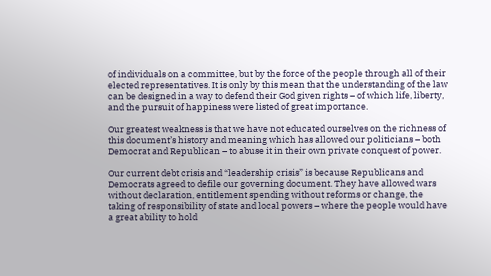of individuals on a committee, but by the force of the people through all of their elected representatives. It is only by this mean that the understanding of the law can be designed in a way to defend their God given rights – of which life, liberty, and the pursuit of happiness were listed of great importance.

Our greatest weakness is that we have not educated ourselves on the richness of this document’s history and meaning which has allowed our politicians – both Democrat and Republican – to abuse it in their own private conquest of power.

Our current debt crisis and “leadership crisis” is because Republicans and Democrats agreed to defile our governing document. They have allowed wars without declaration, entitlement spending without reforms or change, the taking of responsibility of state and local powers – where the people would have a great ability to hold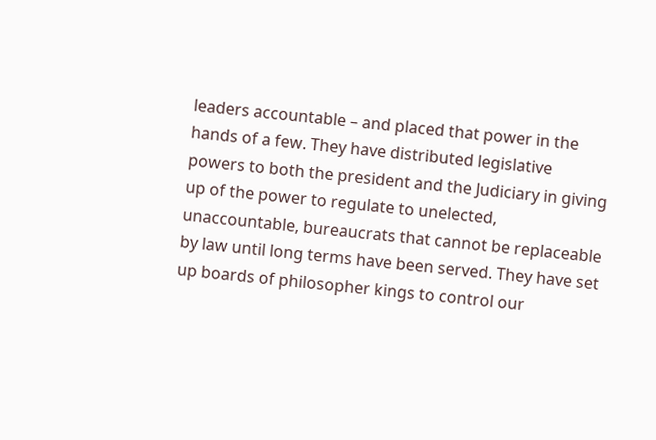leaders accountable – and placed that power in the hands of a few. They have distributed legislative powers to both the president and the Judiciary in giving up of the power to regulate to unelected, unaccountable, bureaucrats that cannot be replaceable by law until long terms have been served. They have set up boards of philosopher kings to control our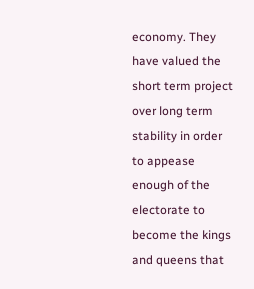economy. They have valued the short term project over long term stability in order to appease enough of the electorate to become the kings and queens that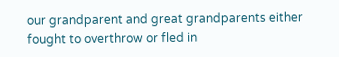our grandparent and great grandparents either fought to overthrow or fled in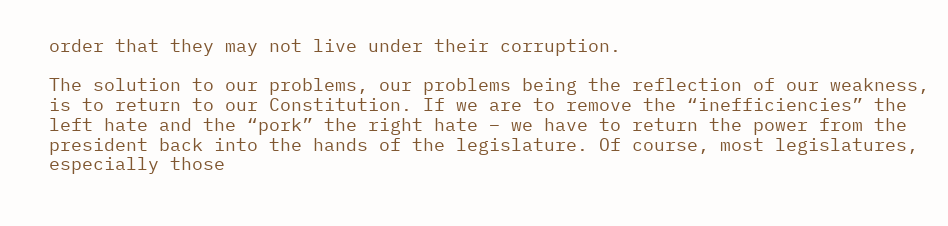order that they may not live under their corruption.

The solution to our problems, our problems being the reflection of our weakness, is to return to our Constitution. If we are to remove the “inefficiencies” the left hate and the “pork” the right hate – we have to return the power from the president back into the hands of the legislature. Of course, most legislatures, especially those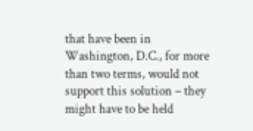that have been in Washington, D.C., for more than two terms, would not support this solution – they might have to be held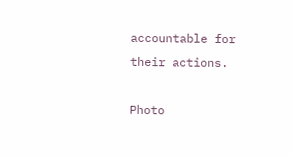accountable for their actions.

Photo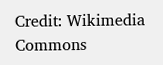Credit: Wikimedia Commons